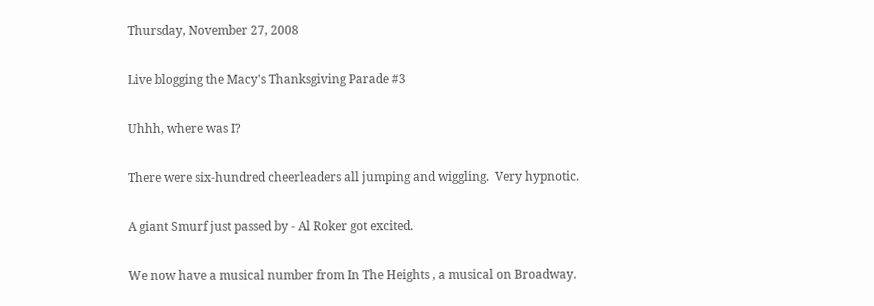Thursday, November 27, 2008

Live blogging the Macy's Thanksgiving Parade #3

Uhhh, where was I?

There were six-hundred cheerleaders all jumping and wiggling.  Very hypnotic.

A giant Smurf just passed by - Al Roker got excited.

We now have a musical number from In The Heights , a musical on Broadway.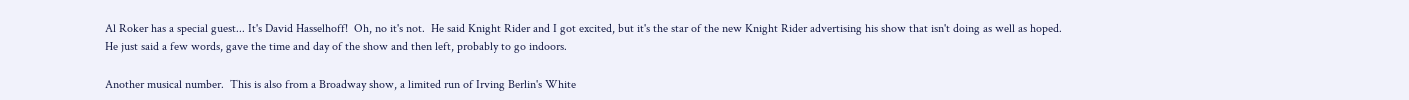Al Roker has a special guest... It's David Hasselhoff!  Oh, no it's not.  He said Knight Rider and I got excited, but it's the star of the new Knight Rider advertising his show that isn't doing as well as hoped.  He just said a few words, gave the time and day of the show and then left, probably to go indoors.

Another musical number.  This is also from a Broadway show, a limited run of Irving Berlin's White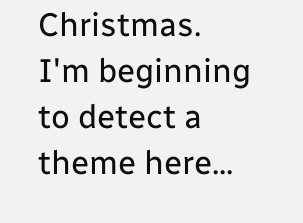Christmas.  I'm beginning to detect a theme here...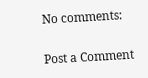No comments:

Post a Comment